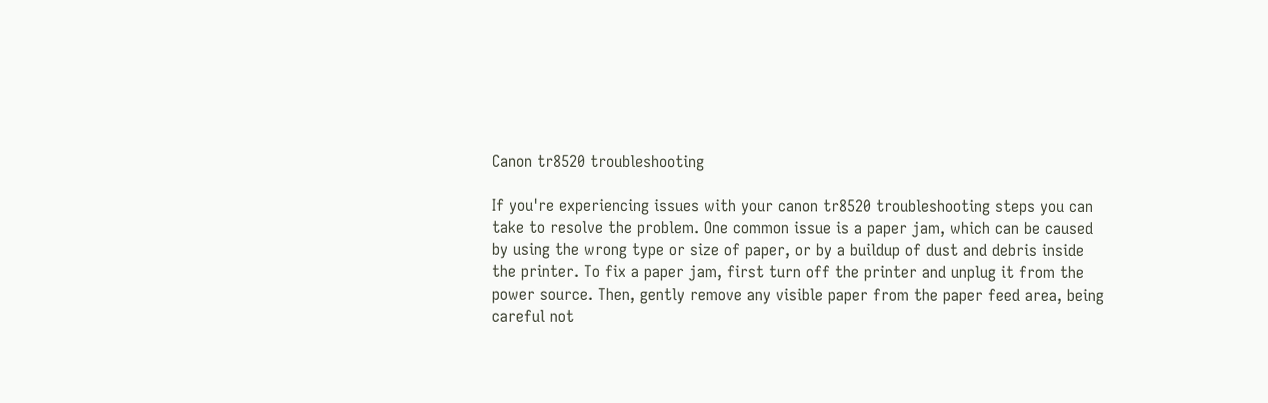Canon tr8520 troubleshooting

If you're experiencing issues with your canon tr8520 troubleshooting steps you can take to resolve the problem. One common issue is a paper jam, which can be caused by using the wrong type or size of paper, or by a buildup of dust and debris inside the printer. To fix a paper jam, first turn off the printer and unplug it from the power source. Then, gently remove any visible paper from the paper feed area, being careful not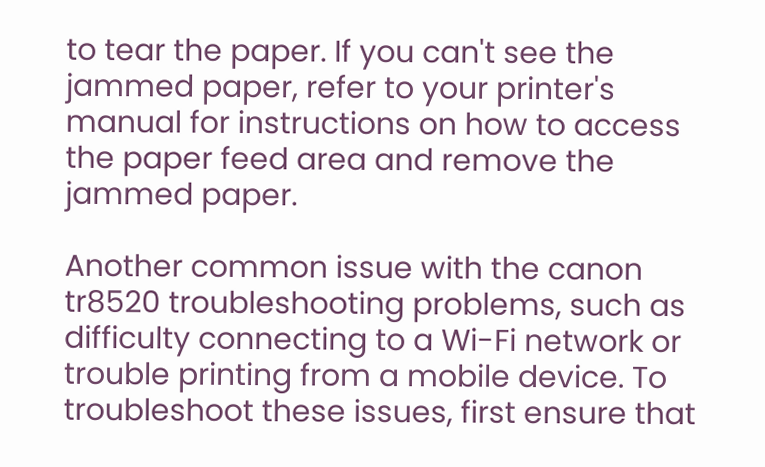to tear the paper. If you can't see the jammed paper, refer to your printer's manual for instructions on how to access the paper feed area and remove the jammed paper.

Another common issue with the canon tr8520 troubleshooting problems, such as difficulty connecting to a Wi-Fi network or trouble printing from a mobile device. To troubleshoot these issues, first ensure that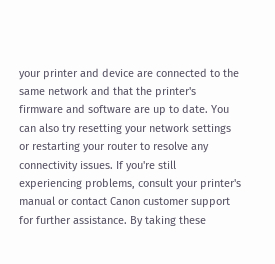your printer and device are connected to the same network and that the printer's firmware and software are up to date. You can also try resetting your network settings or restarting your router to resolve any connectivity issues. If you're still experiencing problems, consult your printer's manual or contact Canon customer support for further assistance. By taking these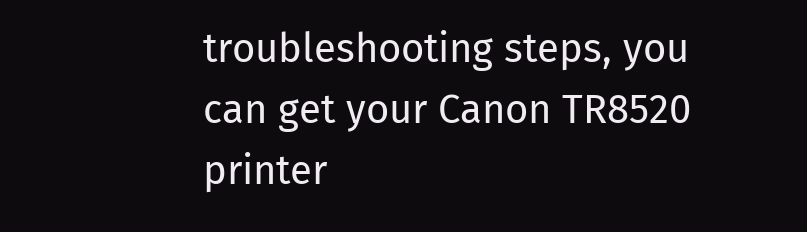troubleshooting steps, you can get your Canon TR8520 printer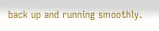back up and running smoothly.